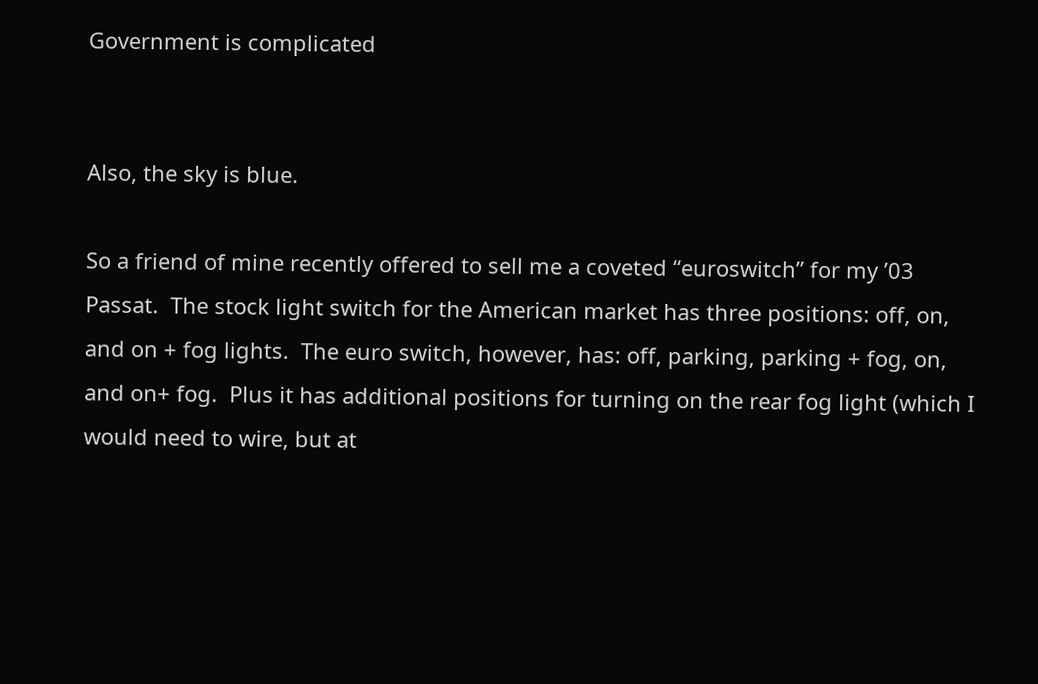Government is complicated


Also, the sky is blue.

So a friend of mine recently offered to sell me a coveted “euroswitch” for my ’03 Passat.  The stock light switch for the American market has three positions: off, on, and on + fog lights.  The euro switch, however, has: off, parking, parking + fog, on, and on+ fog.  Plus it has additional positions for turning on the rear fog light (which I would need to wire, but at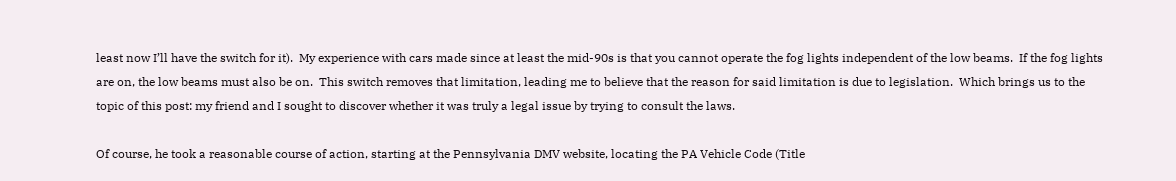least now I’ll have the switch for it).  My experience with cars made since at least the mid-90s is that you cannot operate the fog lights independent of the low beams.  If the fog lights are on, the low beams must also be on.  This switch removes that limitation, leading me to believe that the reason for said limitation is due to legislation.  Which brings us to the topic of this post: my friend and I sought to discover whether it was truly a legal issue by trying to consult the laws.

Of course, he took a reasonable course of action, starting at the Pennsylvania DMV website, locating the PA Vehicle Code (Title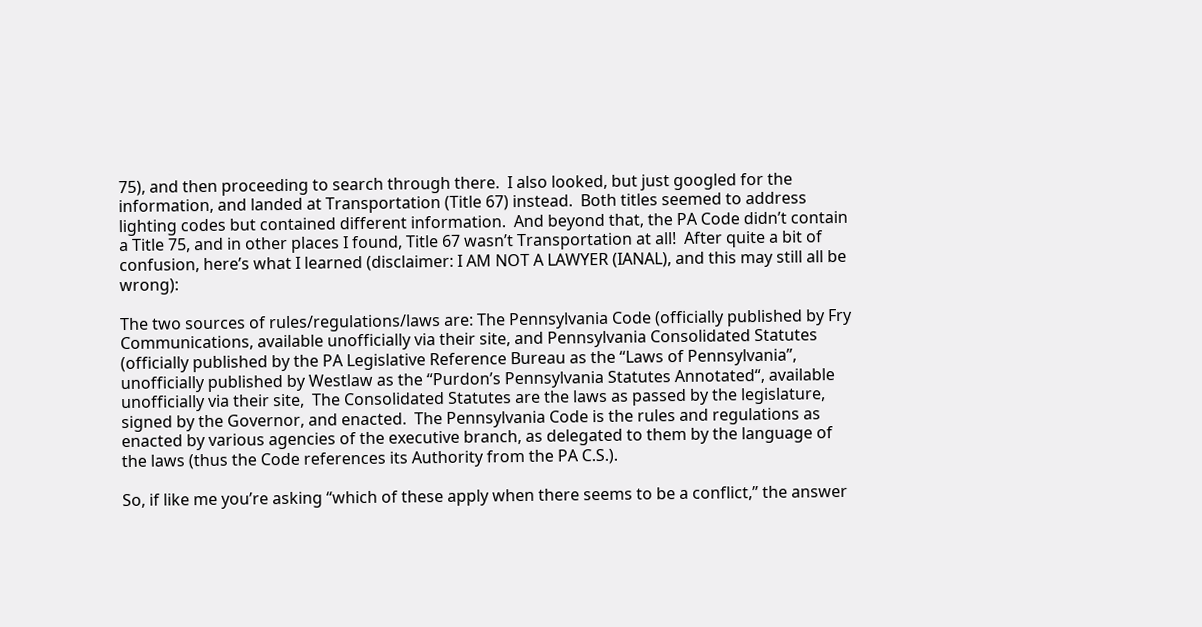75), and then proceeding to search through there.  I also looked, but just googled for the information, and landed at Transportation (Title 67) instead.  Both titles seemed to address lighting codes but contained different information.  And beyond that, the PA Code didn’t contain a Title 75, and in other places I found, Title 67 wasn’t Transportation at all!  After quite a bit of confusion, here’s what I learned (disclaimer: I AM NOT A LAWYER (IANAL), and this may still all be wrong):

The two sources of rules/regulations/laws are: The Pennsylvania Code (officially published by Fry Communications, available unofficially via their site, and Pennsylvania Consolidated Statutes (officially published by the PA Legislative Reference Bureau as the “Laws of Pennsylvania”, unofficially published by Westlaw as the “Purdon’s Pennsylvania Statutes Annotated“, available unofficially via their site,  The Consolidated Statutes are the laws as passed by the legislature, signed by the Governor, and enacted.  The Pennsylvania Code is the rules and regulations as enacted by various agencies of the executive branch, as delegated to them by the language of the laws (thus the Code references its Authority from the PA C.S.).

So, if like me you’re asking “which of these apply when there seems to be a conflict,” the answer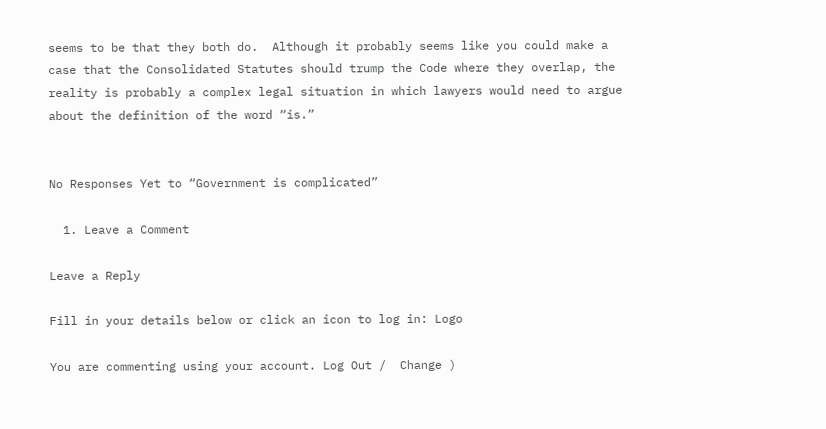seems to be that they both do.  Although it probably seems like you could make a case that the Consolidated Statutes should trump the Code where they overlap, the reality is probably a complex legal situation in which lawyers would need to argue about the definition of the word “is.”


No Responses Yet to “Government is complicated”

  1. Leave a Comment

Leave a Reply

Fill in your details below or click an icon to log in: Logo

You are commenting using your account. Log Out /  Change )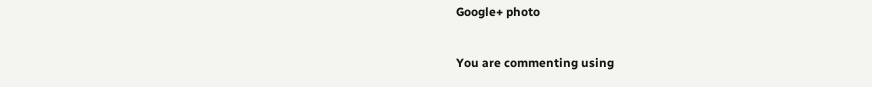Google+ photo

You are commenting using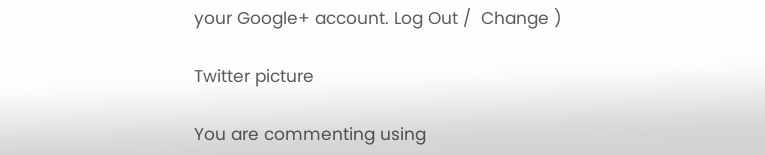your Google+ account. Log Out /  Change )

Twitter picture

You are commenting using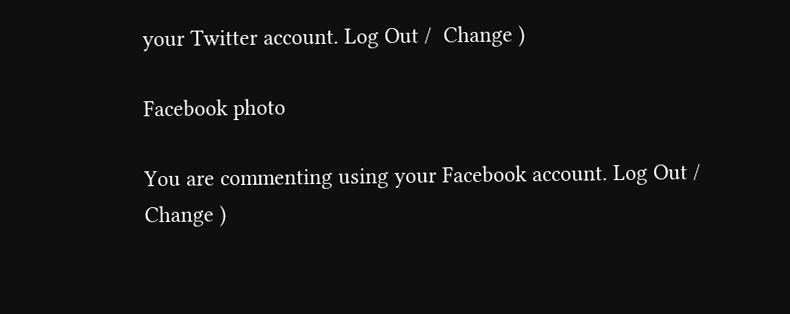your Twitter account. Log Out /  Change )

Facebook photo

You are commenting using your Facebook account. Log Out /  Change )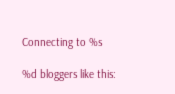Connecting to %s

%d bloggers like this: